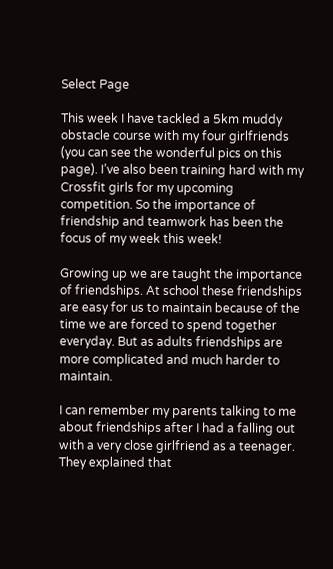Select Page

This week I have tackled a 5km muddy obstacle course with my four girlfriends (you can see the wonderful pics on this page). I’ve also been training hard with my Crossfit girls for my upcoming competition. So the importance of friendship and teamwork has been the focus of my week this week!

Growing up we are taught the importance of friendships. At school these friendships are easy for us to maintain because of the time we are forced to spend together everyday. But as adults friendships are more complicated and much harder to maintain.

I can remember my parents talking to me about friendships after I had a falling out with a very close girlfriend as a teenager. They explained that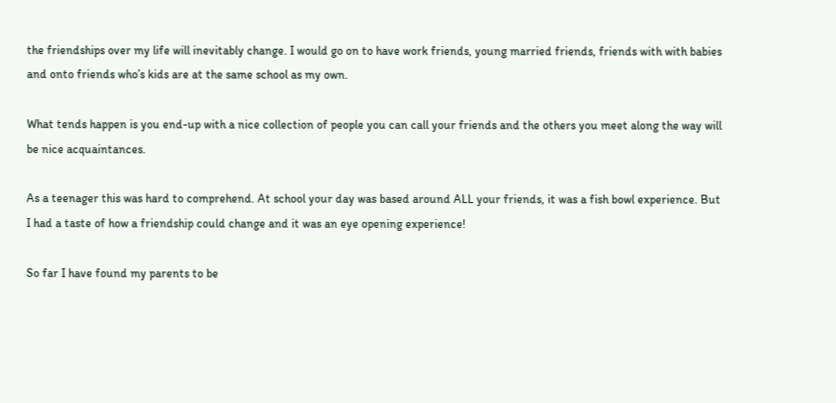the friendships over my life will inevitably change. I would go on to have work friends, young married friends, friends with with babies and onto friends who’s kids are at the same school as my own.

What tends happen is you end-up with a nice collection of people you can call your friends and the others you meet along the way will be nice acquaintances.

As a teenager this was hard to comprehend. At school your day was based around ALL your friends, it was a fish bowl experience. But I had a taste of how a friendship could change and it was an eye opening experience!

So far I have found my parents to be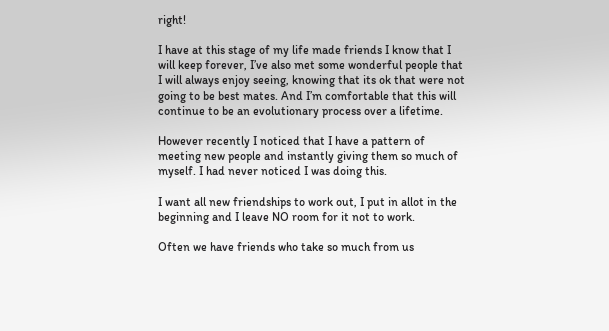right!

I have at this stage of my life made friends I know that I will keep forever, I’ve also met some wonderful people that I will always enjoy seeing, knowing that its ok that were not going to be best mates. And I’m comfortable that this will continue to be an evolutionary process over a lifetime.

However recently I noticed that I have a pattern of meeting new people and instantly giving them so much of myself. I had never noticed I was doing this.

I want all new friendships to work out, I put in allot in the beginning and I leave NO room for it not to work.

Often we have friends who take so much from us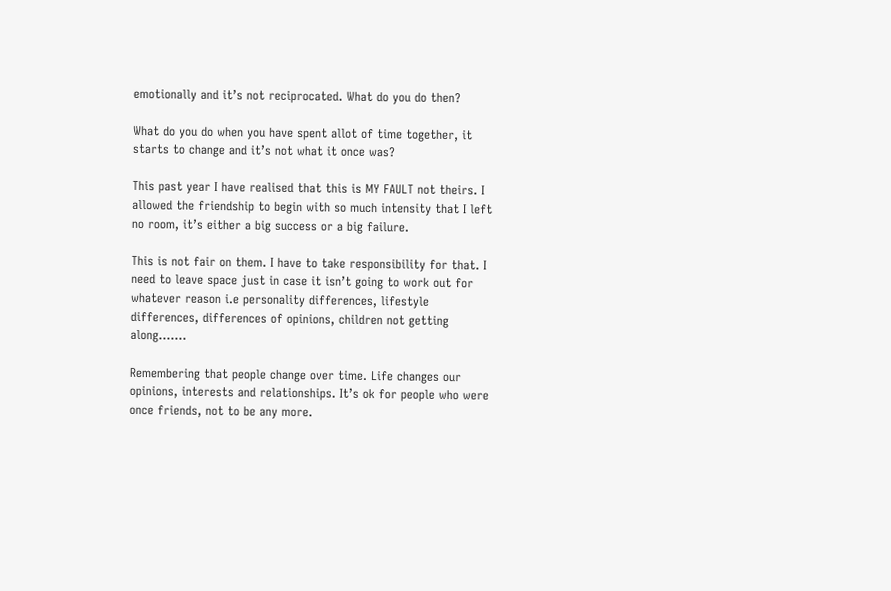emotionally and it’s not reciprocated. What do you do then?

What do you do when you have spent allot of time together, it starts to change and it’s not what it once was?

This past year I have realised that this is MY FAULT not theirs. I allowed the friendship to begin with so much intensity that I left no room, it’s either a big success or a big failure.

This is not fair on them. I have to take responsibility for that. I need to leave space just in case it isn’t going to work out for whatever reason i.e personality differences, lifestyle differences, differences of opinions, children not getting along…….

Remembering that people change over time. Life changes our opinions, interests and relationships. It’s ok for people who were once friends, not to be any more.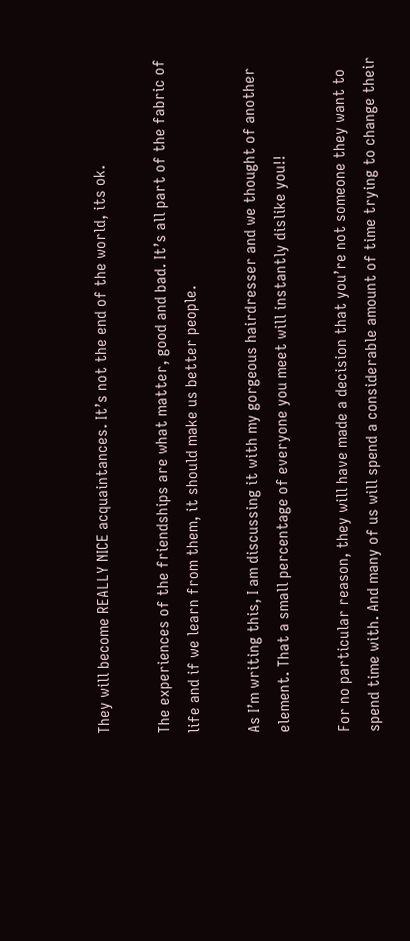They will become REALLY NICE acquaintances. It’s not the end of the world, its ok.

The experiences of the friendships are what matter, good and bad. It’s all part of the fabric of life and if we learn from them, it should make us better people.

As I’m writing this, I am discussing it with my gorgeous hairdresser and we thought of another element. That a small percentage of everyone you meet will instantly dislike you!!

For no particular reason, they will have made a decision that you’re not someone they want to spend time with. And many of us will spend a considerable amount of time trying to change their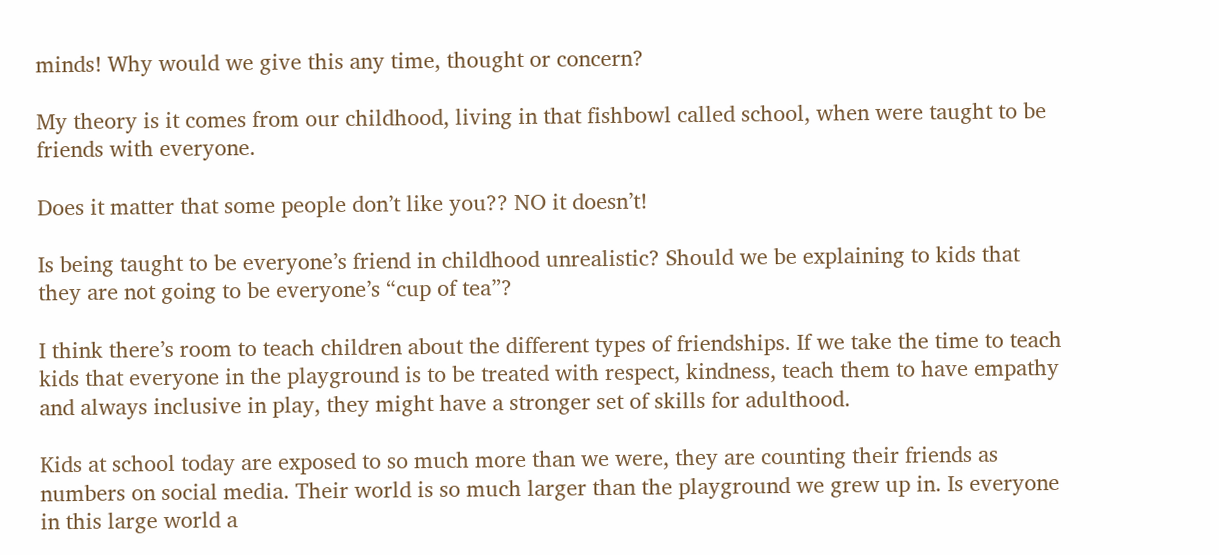minds! Why would we give this any time, thought or concern?

My theory is it comes from our childhood, living in that fishbowl called school, when were taught to be friends with everyone.

Does it matter that some people don’t like you?? NO it doesn’t!

Is being taught to be everyone’s friend in childhood unrealistic? Should we be explaining to kids that they are not going to be everyone’s “cup of tea”?

I think there’s room to teach children about the different types of friendships. If we take the time to teach kids that everyone in the playground is to be treated with respect, kindness, teach them to have empathy and always inclusive in play, they might have a stronger set of skills for adulthood.

Kids at school today are exposed to so much more than we were, they are counting their friends as numbers on social media. Their world is so much larger than the playground we grew up in. Is everyone in this large world a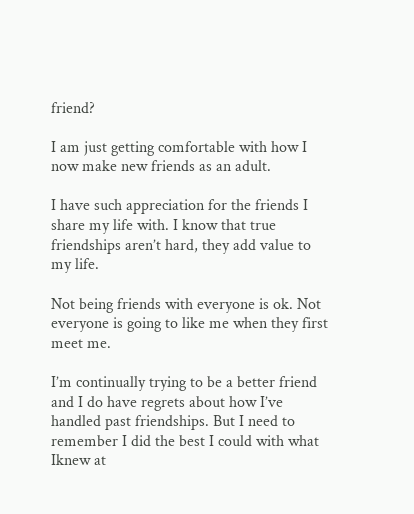friend?

I am just getting comfortable with how I now make new friends as an adult.

I have such appreciation for the friends I share my life with. I know that true friendships aren’t hard, they add value to my life.

Not being friends with everyone is ok. Not everyone is going to like me when they first meet me.

I’m continually trying to be a better friend and I do have regrets about how I’ve handled past friendships. But I need to remember I did the best I could with what Iknew at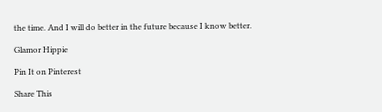the time. And I will do better in the future because I know better.

Glamor Hippie

Pin It on Pinterest

Share This